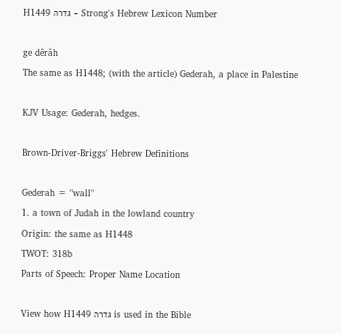H1449 גּדרה - Strong's Hebrew Lexicon Number

ge dêrâh
The same as H1448; (with the article) Gederah, a place in Palestine

KJV Usage: Gederah, hedges.

Brown-Driver-Briggs' Hebrew Definitions

Gederah = "wall"
1. a town of Judah in the lowland country
Origin: the same as H1448
TWOT: 318b
Parts of Speech: Proper Name Location

View how H1449 גּדרה is used in the Bible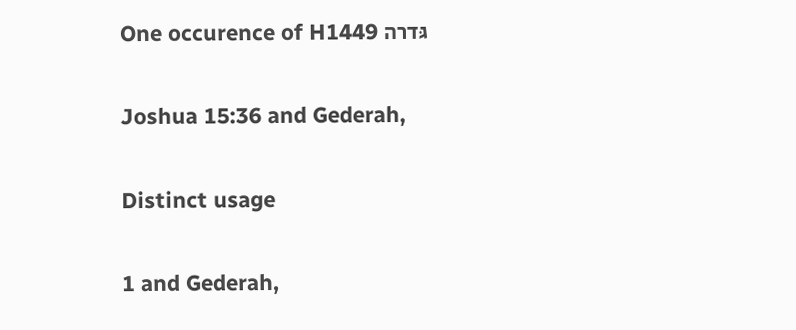One occurence of H1449 גּדרה

Joshua 15:36 and Gederah,

Distinct usage

1 and Gederah,